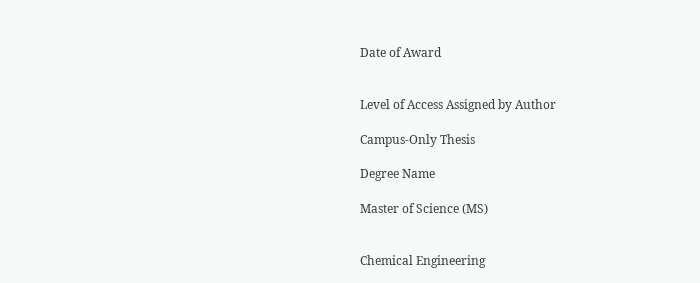Date of Award


Level of Access Assigned by Author

Campus-Only Thesis

Degree Name

Master of Science (MS)


Chemical Engineering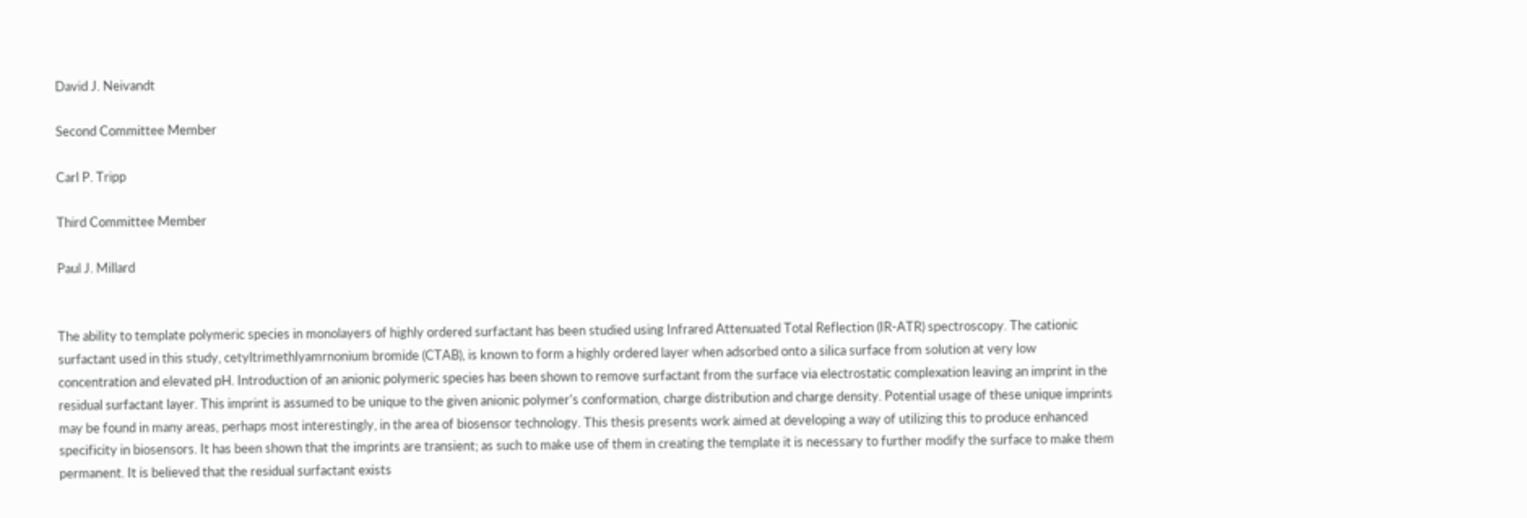David J. Neivandt

Second Committee Member

Carl P. Tripp

Third Committee Member

Paul J. Millard


The ability to template polymeric species in monolayers of highly ordered surfactant has been studied using Infrared Attenuated Total Reflection (IR-ATR) spectroscopy. The cationic surfactant used in this study, cetyltrimethlyamrnonium bromide (CTAB), is known to form a highly ordered layer when adsorbed onto a silica surface from solution at very low concentration and elevated pH. Introduction of an anionic polymeric species has been shown to remove surfactant from the surface via electrostatic complexation leaving an imprint in the residual surfactant layer. This imprint is assumed to be unique to the given anionic polymer's conformation, charge distribution and charge density. Potential usage of these unique imprints may be found in many areas, perhaps most interestingly, in the area of biosensor technology. This thesis presents work aimed at developing a way of utilizing this to produce enhanced specificity in biosensors. It has been shown that the imprints are transient; as such to make use of them in creating the template it is necessary to further modify the surface to make them permanent. It is believed that the residual surfactant exists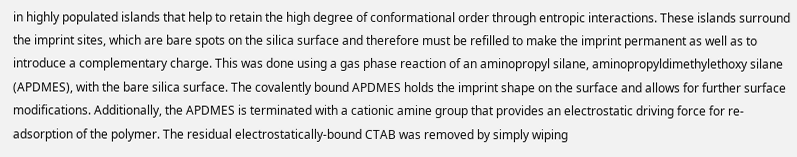in highly populated islands that help to retain the high degree of conformational order through entropic interactions. These islands surround the imprint sites, which are bare spots on the silica surface and therefore must be refilled to make the imprint permanent as well as to introduce a complementary charge. This was done using a gas phase reaction of an aminopropyl silane, aminopropyldimethylethoxy silane (APDMES), with the bare silica surface. The covalently bound APDMES holds the imprint shape on the surface and allows for further surface modifications. Additionally, the APDMES is terminated with a cationic amine group that provides an electrostatic driving force for re-adsorption of the polymer. The residual electrostatically-bound CTAB was removed by simply wiping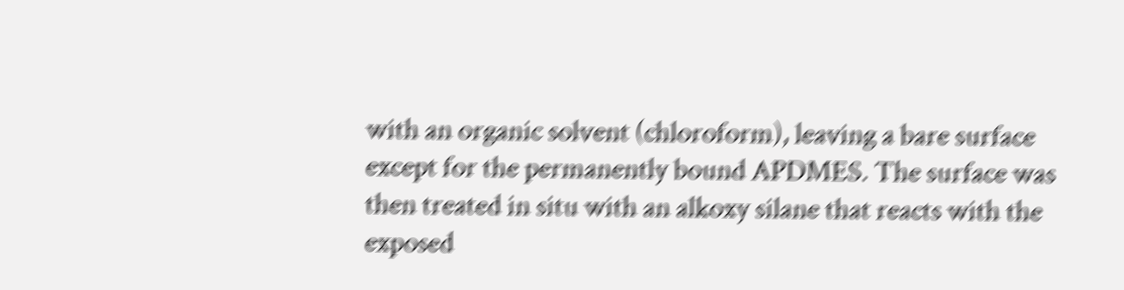with an organic solvent (chloroform), leaving a bare surface except for the permanently bound APDMES. The surface was then treated in situ with an alkoxy silane that reacts with the exposed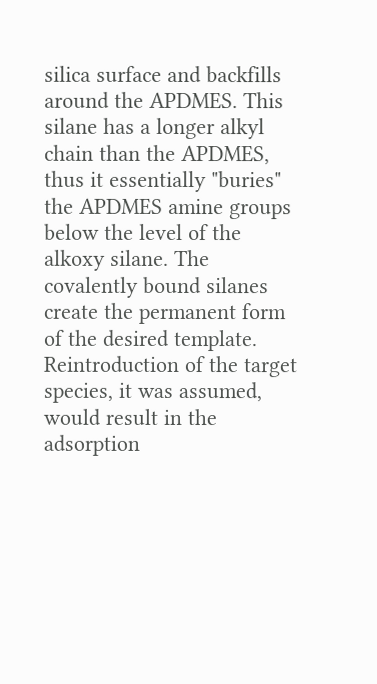silica surface and backfills around the APDMES. This silane has a longer alkyl chain than the APDMES, thus it essentially "buries" the APDMES amine groups below the level of the alkoxy silane. The covalently bound silanes create the permanent form of the desired template. Reintroduction of the target species, it was assumed, would result in the adsorption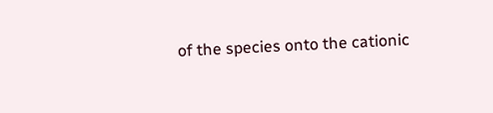of the species onto the cationic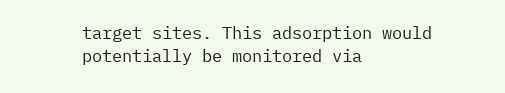target sites. This adsorption would potentially be monitored via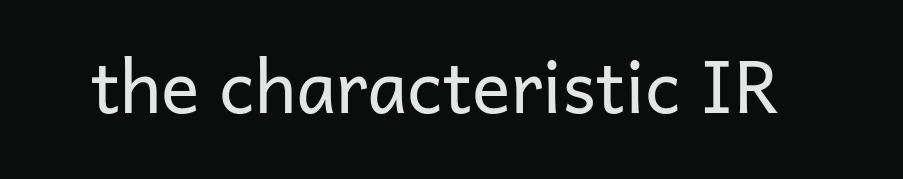the characteristic IR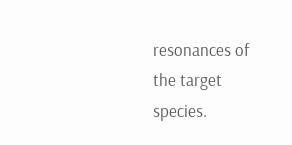resonances of the target species.